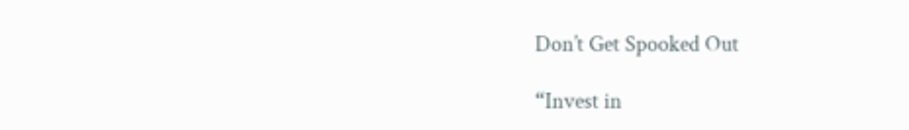Don’t Get Spooked Out

“Invest in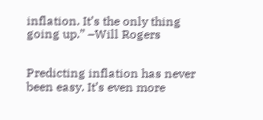inflation. It’s the only thing going up.” –Will Rogers


Predicting inflation has never been easy. It’s even more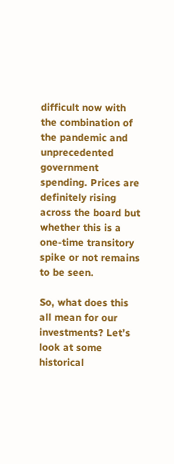difficult now with the combination of the pandemic and unprecedented government spending. Prices are definitely rising across the board but whether this is a one-time transitory spike or not remains to be seen.

So, what does this all mean for our investments? Let’s look at some historical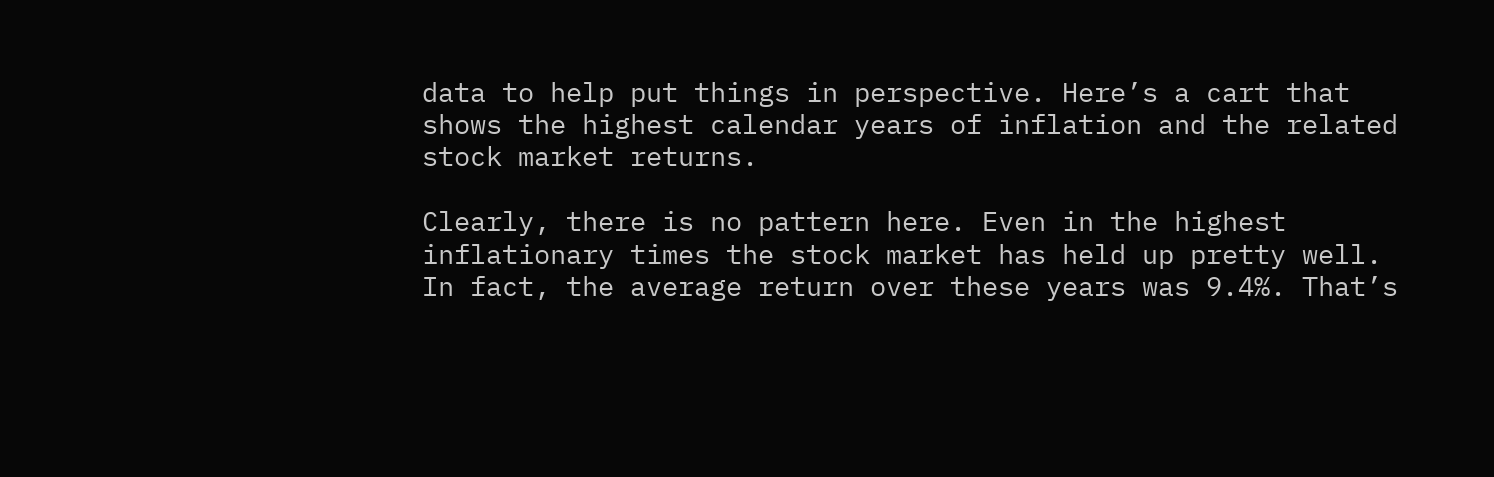data to help put things in perspective. Here’s a cart that shows the highest calendar years of inflation and the related stock market returns.

Clearly, there is no pattern here. Even in the highest inflationary times the stock market has held up pretty well. In fact, the average return over these years was 9.4%. That’s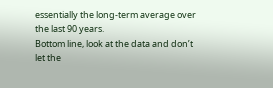essentially the long-term average over the last 90 years.
Bottom line, look at the data and don’t let the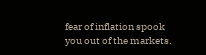fear of inflation spook you out of the markets.